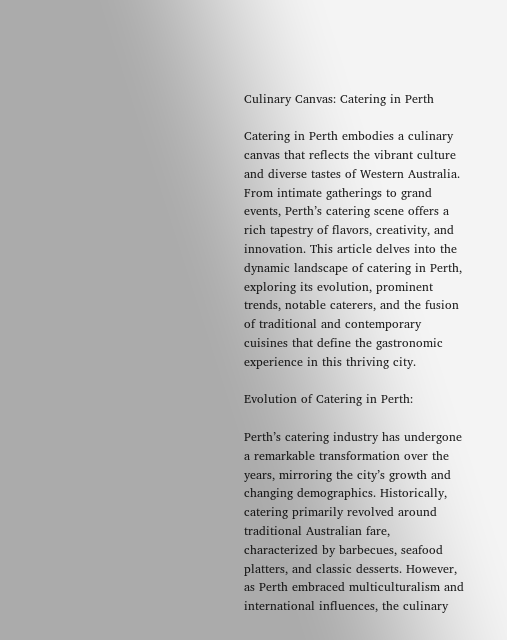Culinary Canvas: Catering in Perth

Catering in Perth embodies a culinary canvas that reflects the vibrant culture and diverse tastes of Western Australia. From intimate gatherings to grand events, Perth’s catering scene offers a rich tapestry of flavors, creativity, and innovation. This article delves into the dynamic landscape of catering in Perth, exploring its evolution, prominent trends, notable caterers, and the fusion of traditional and contemporary cuisines that define the gastronomic experience in this thriving city.

Evolution of Catering in Perth:

Perth’s catering industry has undergone a remarkable transformation over the years, mirroring the city’s growth and changing demographics. Historically, catering primarily revolved around traditional Australian fare, characterized by barbecues, seafood platters, and classic desserts. However, as Perth embraced multiculturalism and international influences, the culinary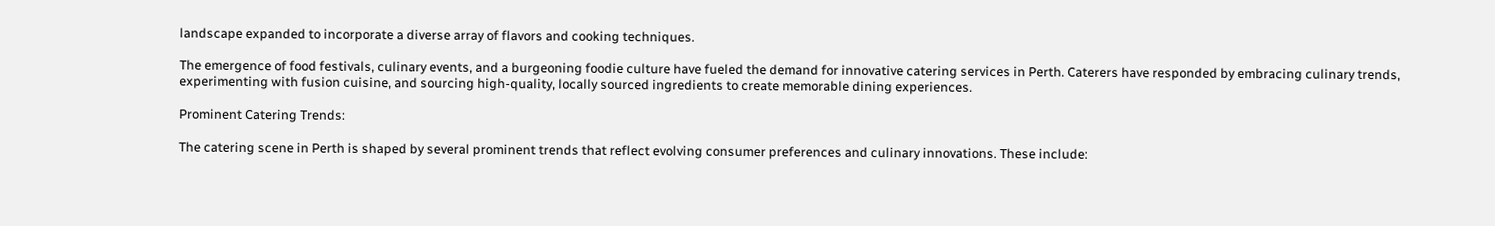landscape expanded to incorporate a diverse array of flavors and cooking techniques.

The emergence of food festivals, culinary events, and a burgeoning foodie culture have fueled the demand for innovative catering services in Perth. Caterers have responded by embracing culinary trends, experimenting with fusion cuisine, and sourcing high-quality, locally sourced ingredients to create memorable dining experiences.

Prominent Catering Trends:

The catering scene in Perth is shaped by several prominent trends that reflect evolving consumer preferences and culinary innovations. These include: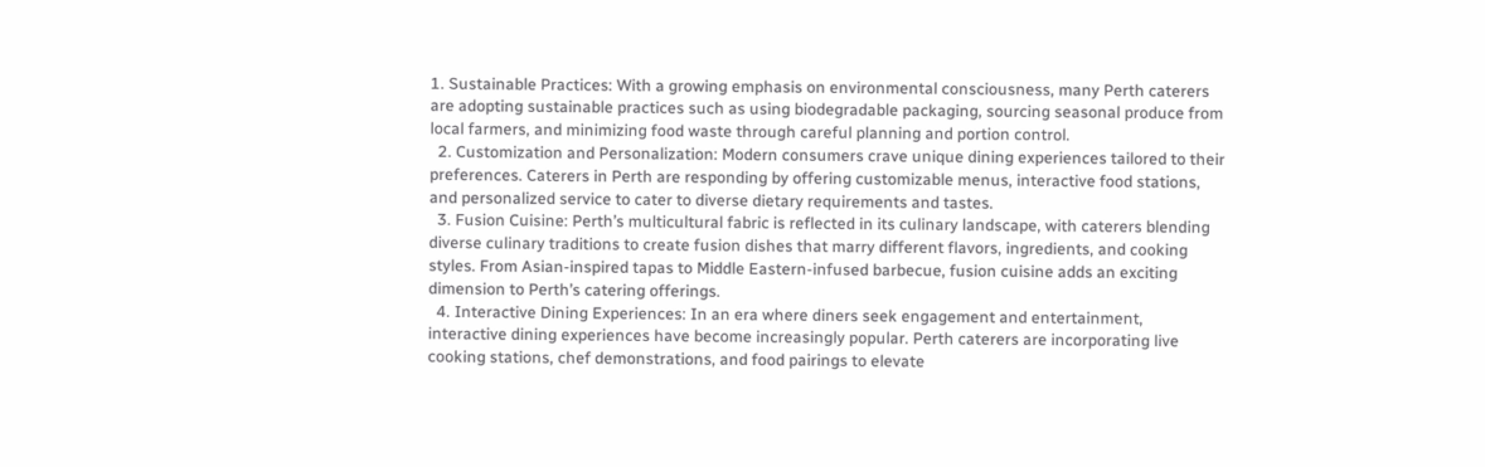1. Sustainable Practices: With a growing emphasis on environmental consciousness, many Perth caterers are adopting sustainable practices such as using biodegradable packaging, sourcing seasonal produce from local farmers, and minimizing food waste through careful planning and portion control.
  2. Customization and Personalization: Modern consumers crave unique dining experiences tailored to their preferences. Caterers in Perth are responding by offering customizable menus, interactive food stations, and personalized service to cater to diverse dietary requirements and tastes.
  3. Fusion Cuisine: Perth’s multicultural fabric is reflected in its culinary landscape, with caterers blending diverse culinary traditions to create fusion dishes that marry different flavors, ingredients, and cooking styles. From Asian-inspired tapas to Middle Eastern-infused barbecue, fusion cuisine adds an exciting dimension to Perth’s catering offerings.
  4. Interactive Dining Experiences: In an era where diners seek engagement and entertainment, interactive dining experiences have become increasingly popular. Perth caterers are incorporating live cooking stations, chef demonstrations, and food pairings to elevate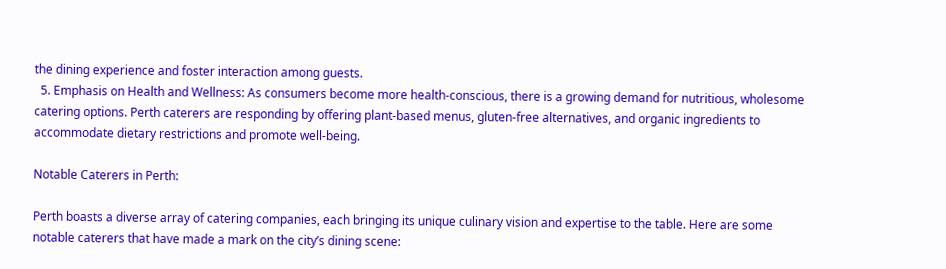the dining experience and foster interaction among guests.
  5. Emphasis on Health and Wellness: As consumers become more health-conscious, there is a growing demand for nutritious, wholesome catering options. Perth caterers are responding by offering plant-based menus, gluten-free alternatives, and organic ingredients to accommodate dietary restrictions and promote well-being.

Notable Caterers in Perth:

Perth boasts a diverse array of catering companies, each bringing its unique culinary vision and expertise to the table. Here are some notable caterers that have made a mark on the city’s dining scene: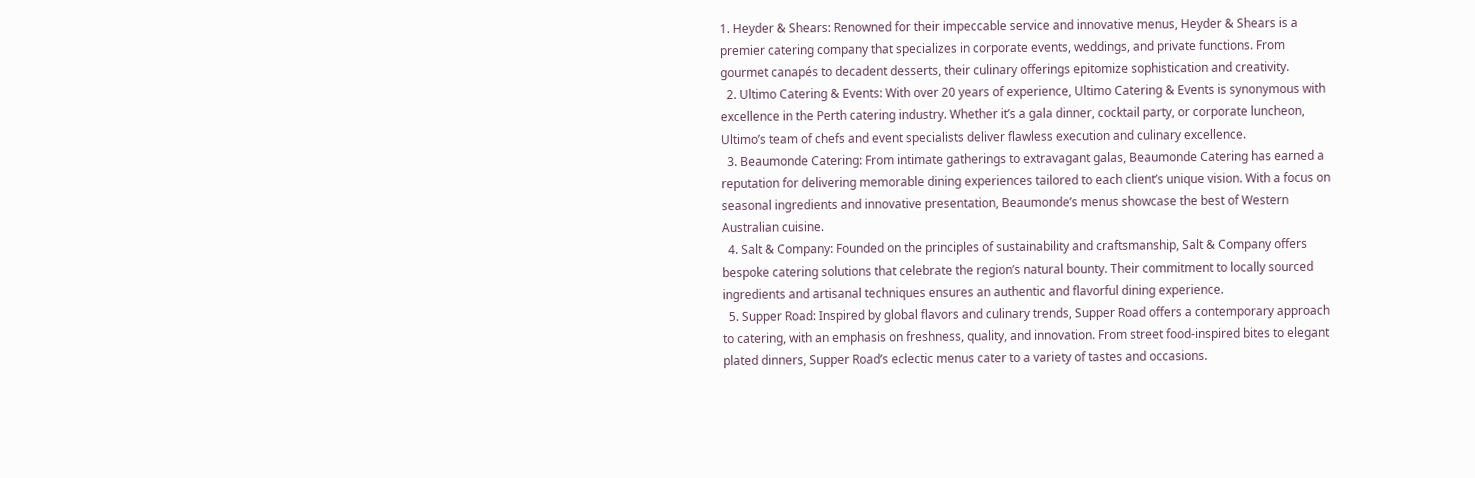1. Heyder & Shears: Renowned for their impeccable service and innovative menus, Heyder & Shears is a premier catering company that specializes in corporate events, weddings, and private functions. From gourmet canapés to decadent desserts, their culinary offerings epitomize sophistication and creativity.
  2. Ultimo Catering & Events: With over 20 years of experience, Ultimo Catering & Events is synonymous with excellence in the Perth catering industry. Whether it’s a gala dinner, cocktail party, or corporate luncheon, Ultimo’s team of chefs and event specialists deliver flawless execution and culinary excellence.
  3. Beaumonde Catering: From intimate gatherings to extravagant galas, Beaumonde Catering has earned a reputation for delivering memorable dining experiences tailored to each client’s unique vision. With a focus on seasonal ingredients and innovative presentation, Beaumonde’s menus showcase the best of Western Australian cuisine.
  4. Salt & Company: Founded on the principles of sustainability and craftsmanship, Salt & Company offers bespoke catering solutions that celebrate the region’s natural bounty. Their commitment to locally sourced ingredients and artisanal techniques ensures an authentic and flavorful dining experience.
  5. Supper Road: Inspired by global flavors and culinary trends, Supper Road offers a contemporary approach to catering, with an emphasis on freshness, quality, and innovation. From street food-inspired bites to elegant plated dinners, Supper Road’s eclectic menus cater to a variety of tastes and occasions.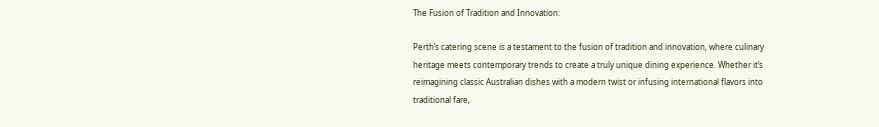The Fusion of Tradition and Innovation:

Perth’s catering scene is a testament to the fusion of tradition and innovation, where culinary heritage meets contemporary trends to create a truly unique dining experience. Whether it’s reimagining classic Australian dishes with a modern twist or infusing international flavors into traditional fare,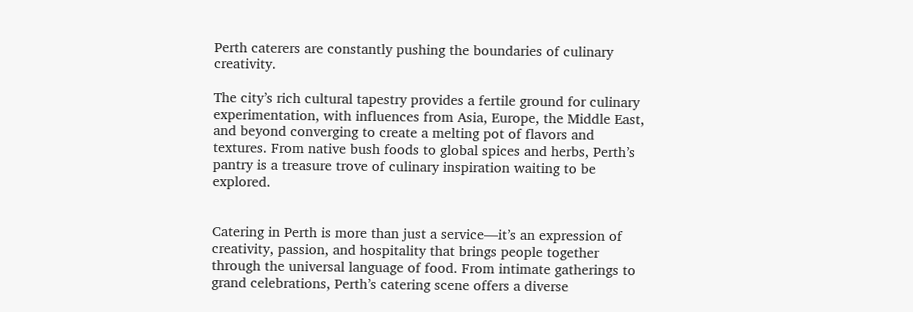Perth caterers are constantly pushing the boundaries of culinary creativity.

The city’s rich cultural tapestry provides a fertile ground for culinary experimentation, with influences from Asia, Europe, the Middle East, and beyond converging to create a melting pot of flavors and textures. From native bush foods to global spices and herbs, Perth’s pantry is a treasure trove of culinary inspiration waiting to be explored.


Catering in Perth is more than just a service—it’s an expression of creativity, passion, and hospitality that brings people together through the universal language of food. From intimate gatherings to grand celebrations, Perth’s catering scene offers a diverse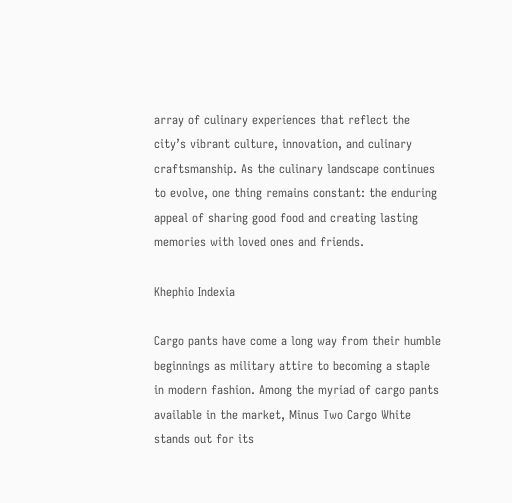array of culinary experiences that reflect the city’s vibrant culture, innovation, and culinary craftsmanship. As the culinary landscape continues to evolve, one thing remains constant: the enduring appeal of sharing good food and creating lasting memories with loved ones and friends.

Khephio Indexia

Cargo pants have come a long way from their humble beginnings as military attire to becoming a staple in modern fashion. Among the myriad of cargo pants available in the market, Minus Two Cargo White stands out for its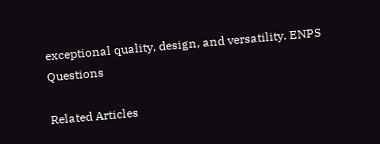exceptional quality, design, and versatility. ENPS Questions

Related Articles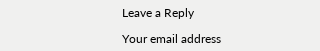Leave a Reply

Your email address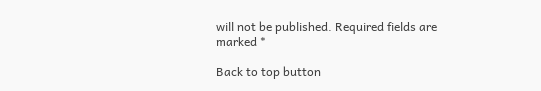will not be published. Required fields are marked *

Back to top button